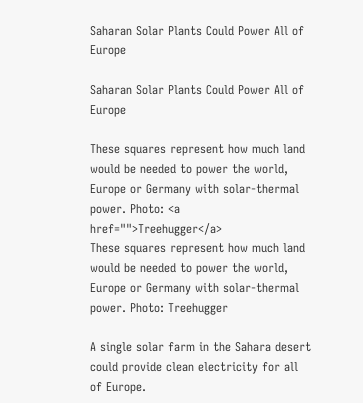Saharan Solar Plants Could Power All of Europe

Saharan Solar Plants Could Power All of Europe

These squares represent how much land would be needed to power the world, Europe or Germany with solar-thermal power. Photo: <a href="">Treehugger</a>
These squares represent how much land would be needed to power the world, Europe or Germany with solar-thermal power. Photo: Treehugger

A single solar farm in the Sahara desert could provide clean electricity for all of Europe.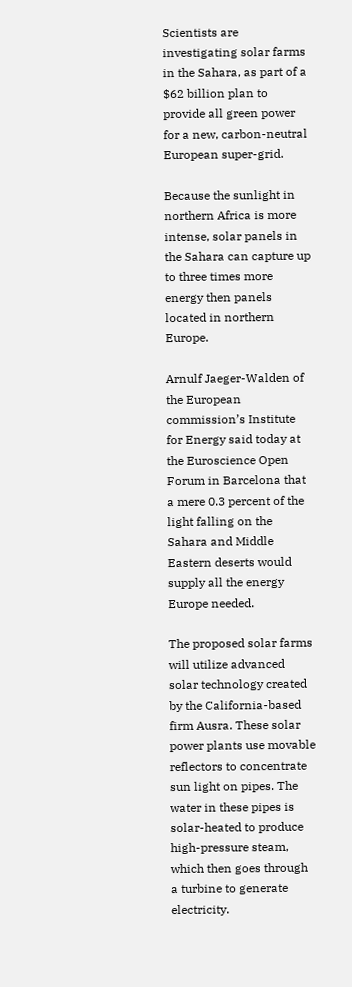Scientists are investigating solar farms in the Sahara, as part of a $62 billion plan to provide all green power for a new, carbon-neutral European super-grid.

Because the sunlight in northern Africa is more intense, solar panels in the Sahara can capture up to three times more energy then panels located in northern Europe.

Arnulf Jaeger-Walden of the European commission’s Institute for Energy said today at the Euroscience Open Forum in Barcelona that a mere 0.3 percent of the light falling on the Sahara and Middle Eastern deserts would supply all the energy Europe needed.

The proposed solar farms will utilize advanced solar technology created by the California-based firm Ausra. These solar power plants use movable reflectors to concentrate sun light on pipes. The water in these pipes is solar-heated to produce high-pressure steam, which then goes through a turbine to generate electricity.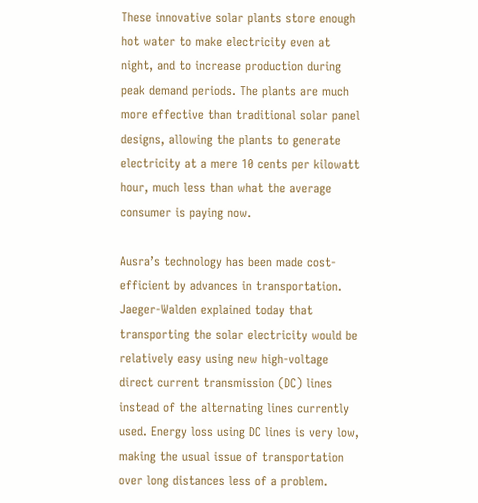These innovative solar plants store enough hot water to make electricity even at night, and to increase production during peak demand periods. The plants are much more effective than traditional solar panel designs, allowing the plants to generate electricity at a mere 10 cents per kilowatt hour, much less than what the average consumer is paying now.

Ausra’s technology has been made cost-efficient by advances in transportation. Jaeger-Walden explained today that transporting the solar electricity would be relatively easy using new high-voltage direct current transmission (DC) lines instead of the alternating lines currently used. Energy loss using DC lines is very low, making the usual issue of transportation over long distances less of a problem.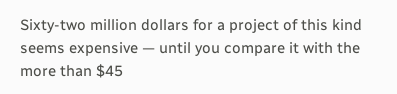Sixty-two million dollars for a project of this kind seems expensive — until you compare it with the more than $45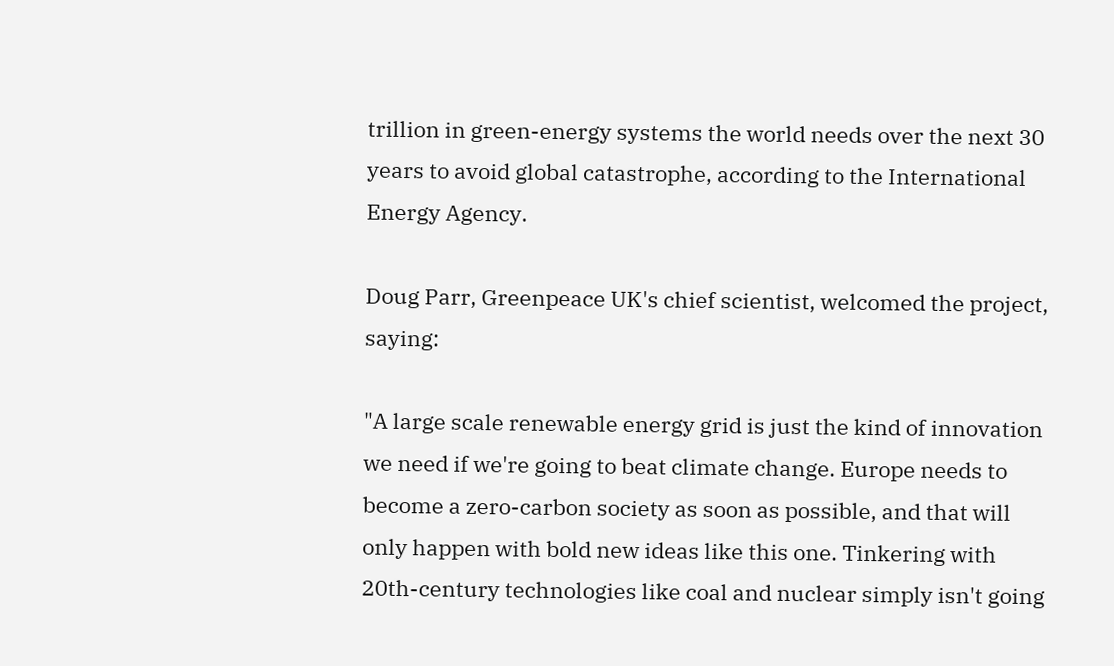trillion in green-energy systems the world needs over the next 30 years to avoid global catastrophe, according to the International Energy Agency.

Doug Parr, Greenpeace UK's chief scientist, welcomed the project, saying:

"A large scale renewable energy grid is just the kind of innovation we need if we're going to beat climate change. Europe needs to become a zero-carbon society as soon as possible, and that will only happen with bold new ideas like this one. Tinkering with 20th-century technologies like coal and nuclear simply isn't going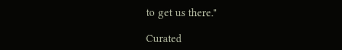to get us there."

Curated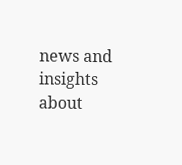news and insights about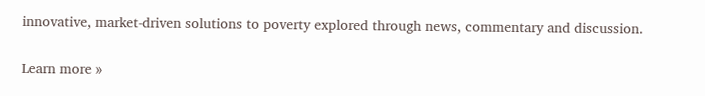innovative, market-driven solutions to poverty explored through news, commentary and discussion.

Learn more »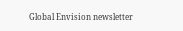Global Envision newsletter